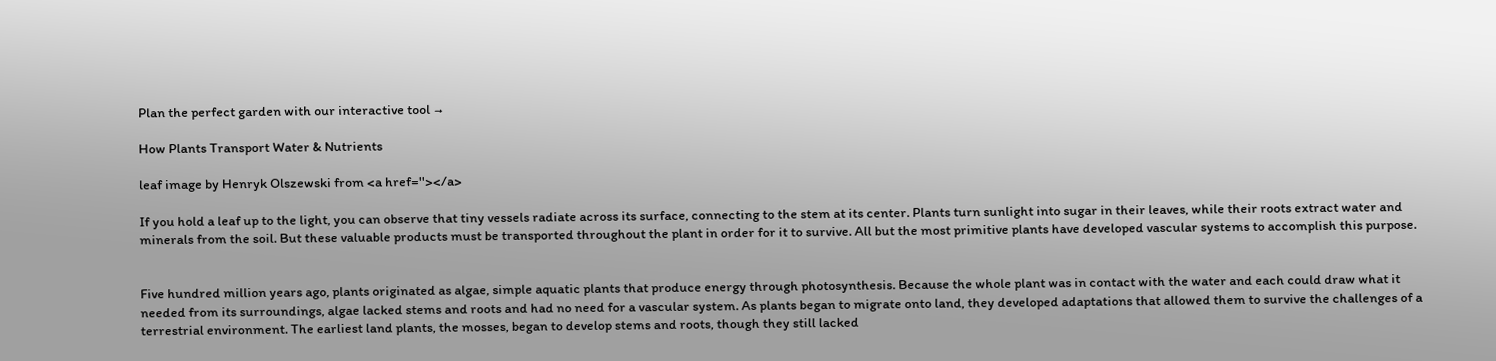Plan the perfect garden with our interactive tool →

How Plants Transport Water & Nutrients

leaf image by Henryk Olszewski from <a href=''></a>

If you hold a leaf up to the light, you can observe that tiny vessels radiate across its surface, connecting to the stem at its center. Plants turn sunlight into sugar in their leaves, while their roots extract water and minerals from the soil. But these valuable products must be transported throughout the plant in order for it to survive. All but the most primitive plants have developed vascular systems to accomplish this purpose.


Five hundred million years ago, plants originated as algae, simple aquatic plants that produce energy through photosynthesis. Because the whole plant was in contact with the water and each could draw what it needed from its surroundings, algae lacked stems and roots and had no need for a vascular system. As plants began to migrate onto land, they developed adaptations that allowed them to survive the challenges of a terrestrial environment. The earliest land plants, the mosses, began to develop stems and roots, though they still lacked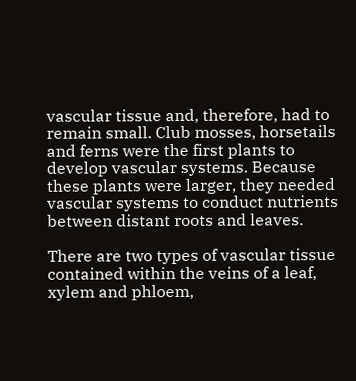vascular tissue and, therefore, had to remain small. Club mosses, horsetails and ferns were the first plants to develop vascular systems. Because these plants were larger, they needed vascular systems to conduct nutrients between distant roots and leaves.

There are two types of vascular tissue contained within the veins of a leaf, xylem and phloem,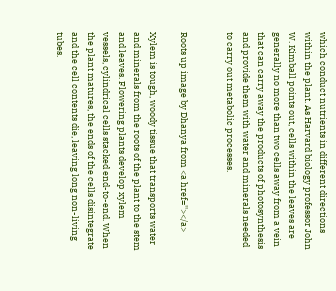which conduct nutrients in different directions within the plant. As Harvard biology professor John W. Kimball points out, cells within the leaves are generally no more than two cells away from a vein that can carry away the products of photosynthesis and provide them with water and minerals needed to carry out metabolic processes.


Roots up image by Dhanya from <a href=''></a>

Xylem is tough, woody tissue that transports water and minerals from the roots of the plant to the stem and leaves. Flowering plants develop xylem vessels, cylindrical cells stacked end-to-end. When the plant matures, the ends of the cells disintegrate and the cell contents die, leaving long non-living tubes.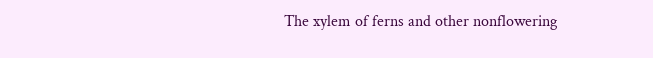The xylem of ferns and other nonflowering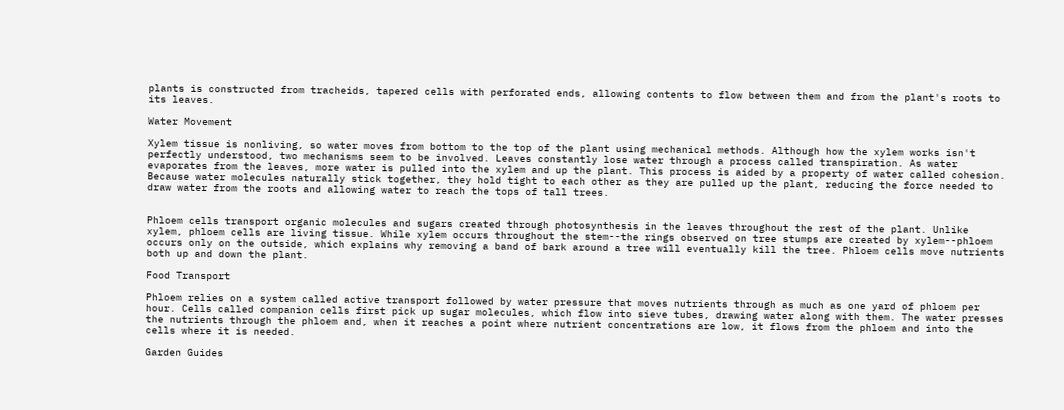plants is constructed from tracheids, tapered cells with perforated ends, allowing contents to flow between them and from the plant's roots to its leaves.

Water Movement

Xylem tissue is nonliving, so water moves from bottom to the top of the plant using mechanical methods. Although how the xylem works isn't perfectly understood, two mechanisms seem to be involved. Leaves constantly lose water through a process called transpiration. As water evaporates from the leaves, more water is pulled into the xylem and up the plant. This process is aided by a property of water called cohesion. Because water molecules naturally stick together, they hold tight to each other as they are pulled up the plant, reducing the force needed to draw water from the roots and allowing water to reach the tops of tall trees.


Phloem cells transport organic molecules and sugars created through photosynthesis in the leaves throughout the rest of the plant. Unlike xylem, phloem cells are living tissue. While xylem occurs throughout the stem--the rings observed on tree stumps are created by xylem--phloem occurs only on the outside, which explains why removing a band of bark around a tree will eventually kill the tree. Phloem cells move nutrients both up and down the plant.

Food Transport

Phloem relies on a system called active transport followed by water pressure that moves nutrients through as much as one yard of phloem per hour. Cells called companion cells first pick up sugar molecules, which flow into sieve tubes, drawing water along with them. The water presses the nutrients through the phloem and, when it reaches a point where nutrient concentrations are low, it flows from the phloem and into the cells where it is needed.

Garden Guides